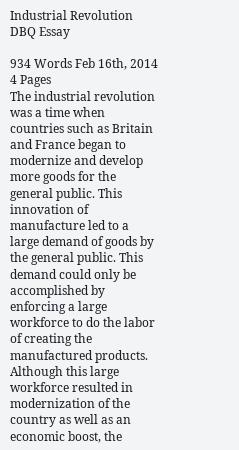Industrial Revolution DBQ Essay

934 Words Feb 16th, 2014 4 Pages
The industrial revolution was a time when countries such as Britain and France began to modernize and develop more goods for the general public. This innovation of manufacture led to a large demand of goods by the general public. This demand could only be accomplished by enforcing a large workforce to do the labor of creating the manufactured products. Although this large workforce resulted in modernization of the country as well as an economic boost, the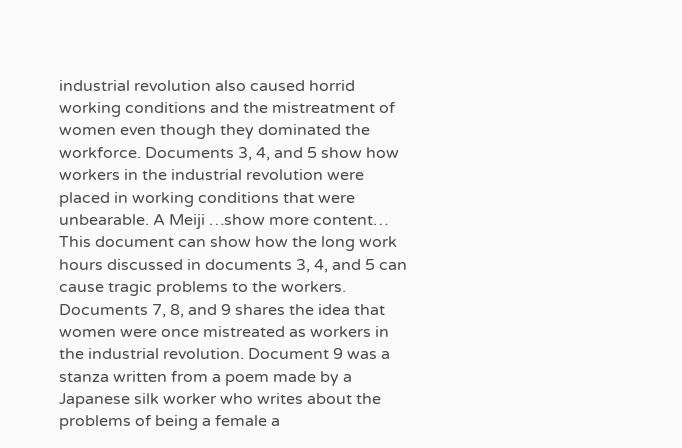industrial revolution also caused horrid working conditions and the mistreatment of women even though they dominated the workforce. Documents 3, 4, and 5 show how workers in the industrial revolution were placed in working conditions that were unbearable. A Meiji …show more content…
This document can show how the long work hours discussed in documents 3, 4, and 5 can cause tragic problems to the workers. Documents 7, 8, and 9 shares the idea that women were once mistreated as workers in the industrial revolution. Document 9 was a stanza written from a poem made by a Japanese silk worker who writes about the problems of being a female a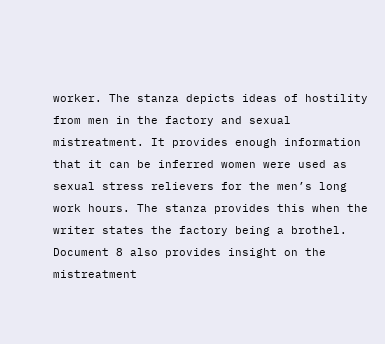worker. The stanza depicts ideas of hostility from men in the factory and sexual mistreatment. It provides enough information that it can be inferred women were used as sexual stress relievers for the men’s long work hours. The stanza provides this when the writer states the factory being a brothel. Document 8 also provides insight on the mistreatment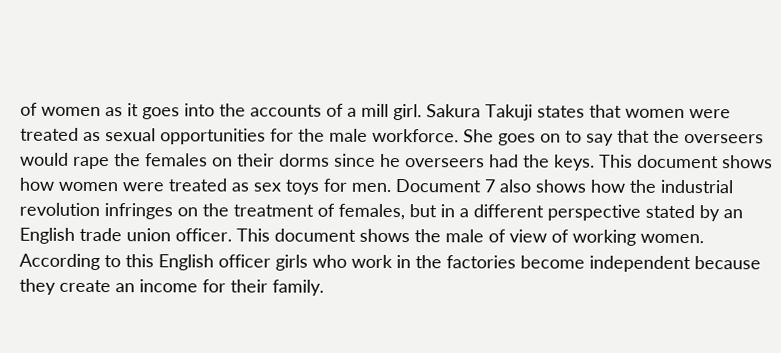of women as it goes into the accounts of a mill girl. Sakura Takuji states that women were treated as sexual opportunities for the male workforce. She goes on to say that the overseers would rape the females on their dorms since he overseers had the keys. This document shows how women were treated as sex toys for men. Document 7 also shows how the industrial revolution infringes on the treatment of females, but in a different perspective stated by an English trade union officer. This document shows the male of view of working women. According to this English officer girls who work in the factories become independent because they create an income for their family.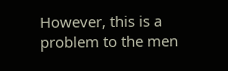However, this is a problem to the men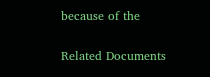because of the

Related Documents